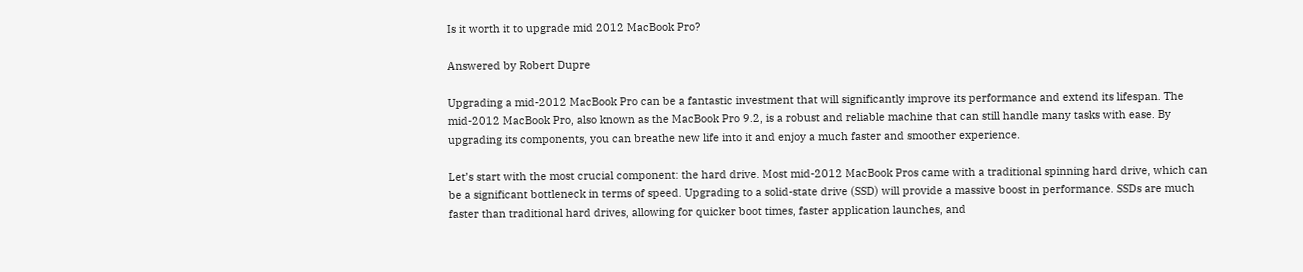Is it worth it to upgrade mid 2012 MacBook Pro?

Answered by Robert Dupre

Upgrading a mid-2012 MacBook Pro can be a fantastic investment that will significantly improve its performance and extend its lifespan. The mid-2012 MacBook Pro, also known as the MacBook Pro 9.2, is a robust and reliable machine that can still handle many tasks with ease. By upgrading its components, you can breathe new life into it and enjoy a much faster and smoother experience.

Let’s start with the most crucial component: the hard drive. Most mid-2012 MacBook Pros came with a traditional spinning hard drive, which can be a significant bottleneck in terms of speed. Upgrading to a solid-state drive (SSD) will provide a massive boost in performance. SSDs are much faster than traditional hard drives, allowing for quicker boot times, faster application launches, and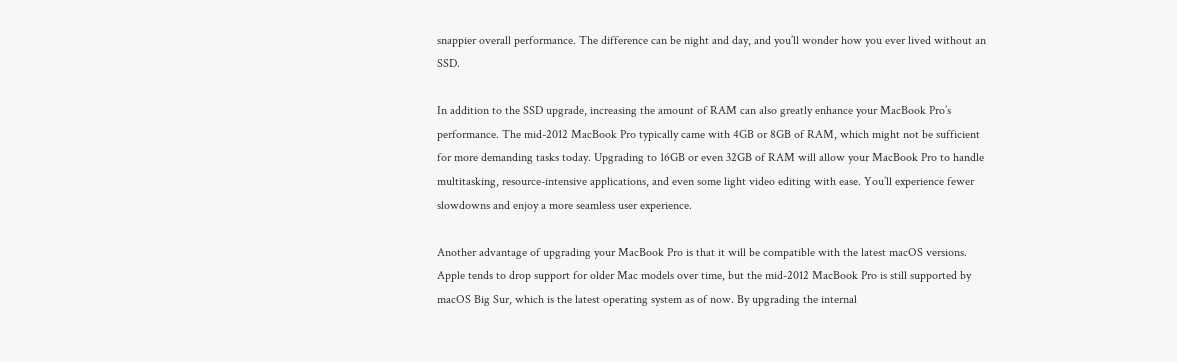snappier overall performance. The difference can be night and day, and you’ll wonder how you ever lived without an SSD.

In addition to the SSD upgrade, increasing the amount of RAM can also greatly enhance your MacBook Pro’s performance. The mid-2012 MacBook Pro typically came with 4GB or 8GB of RAM, which might not be sufficient for more demanding tasks today. Upgrading to 16GB or even 32GB of RAM will allow your MacBook Pro to handle multitasking, resource-intensive applications, and even some light video editing with ease. You’ll experience fewer slowdowns and enjoy a more seamless user experience.

Another advantage of upgrading your MacBook Pro is that it will be compatible with the latest macOS versions. Apple tends to drop support for older Mac models over time, but the mid-2012 MacBook Pro is still supported by macOS Big Sur, which is the latest operating system as of now. By upgrading the internal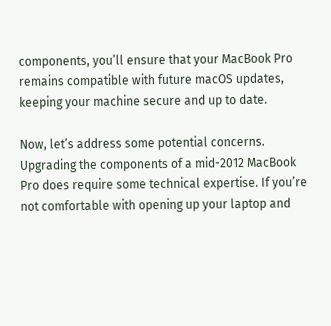components, you’ll ensure that your MacBook Pro remains compatible with future macOS updates, keeping your machine secure and up to date.

Now, let’s address some potential concerns. Upgrading the components of a mid-2012 MacBook Pro does require some technical expertise. If you’re not comfortable with opening up your laptop and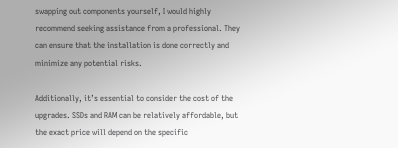swapping out components yourself, I would highly recommend seeking assistance from a professional. They can ensure that the installation is done correctly and minimize any potential risks.

Additionally, it’s essential to consider the cost of the upgrades. SSDs and RAM can be relatively affordable, but the exact price will depend on the specific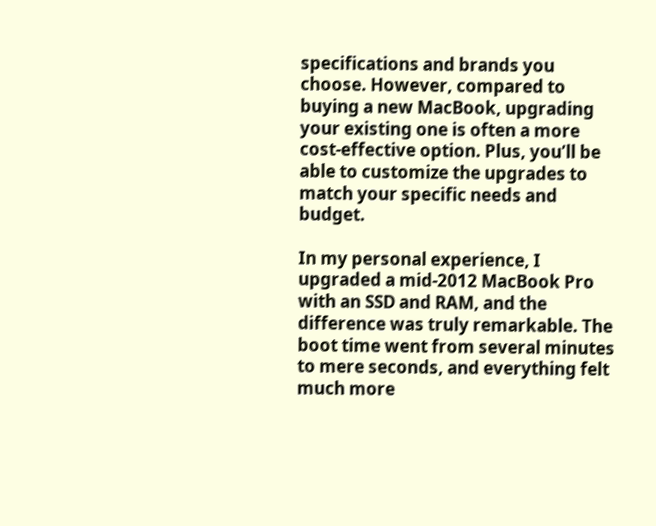specifications and brands you choose. However, compared to buying a new MacBook, upgrading your existing one is often a more cost-effective option. Plus, you’ll be able to customize the upgrades to match your specific needs and budget.

In my personal experience, I upgraded a mid-2012 MacBook Pro with an SSD and RAM, and the difference was truly remarkable. The boot time went from several minutes to mere seconds, and everything felt much more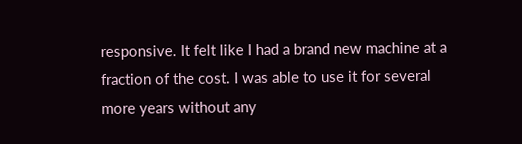responsive. It felt like I had a brand new machine at a fraction of the cost. I was able to use it for several more years without any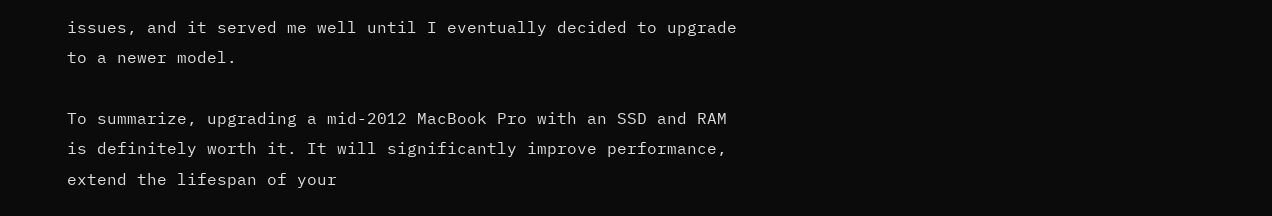issues, and it served me well until I eventually decided to upgrade to a newer model.

To summarize, upgrading a mid-2012 MacBook Pro with an SSD and RAM is definitely worth it. It will significantly improve performance, extend the lifespan of your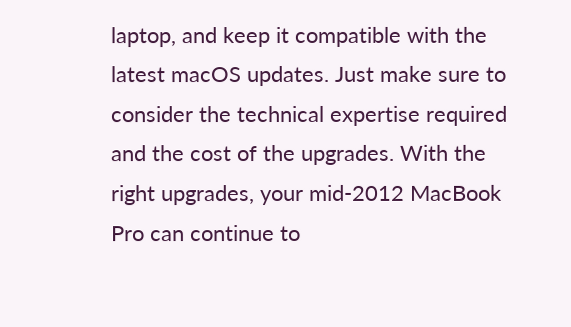laptop, and keep it compatible with the latest macOS updates. Just make sure to consider the technical expertise required and the cost of the upgrades. With the right upgrades, your mid-2012 MacBook Pro can continue to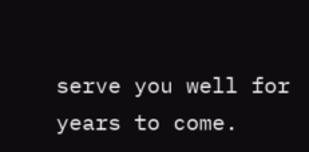serve you well for years to come.